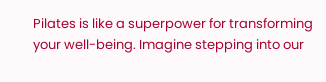Pilates is like a superpower for transforming your well-being. Imagine stepping into our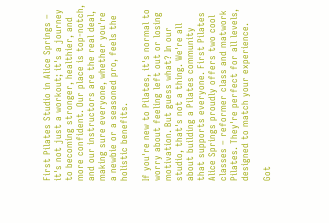First Pilates Studio in Alice Springs – it's not just a workout; it's a journey to becoming stronger, healthier, and more confident. Our place is top-notch, and our instructors are the real deal, making sure everyone, whether you're a newbie or a seasoned pro, feels the holistic benefits.

If you're new to Pilates, it's normal to worry about feeling left out or losing motivation. But guess what? In our studio, that's not a thing. We're all about building a Pilates community that supports everyone. First Pilates Alice Springs proudly offers two cool classes – reformer class and matwork Pilates. They're perfect for all levels, designed to match your experience.

Got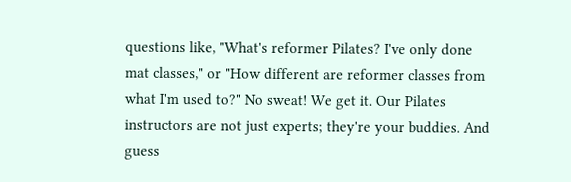questions like, "What's reformer Pilates? I've only done mat classes," or "How different are reformer classes from what I'm used to?" No sweat! We get it. Our Pilates instructors are not just experts; they're your buddies. And guess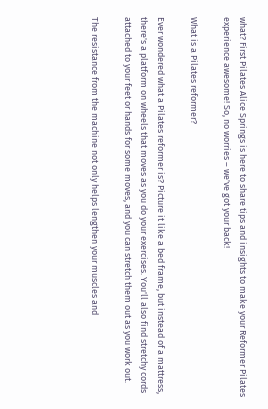what? First Pilates Alice Springs is here to share tips and insights to make your Reformer Pilates experience awesome! So, no worries – we've got your back!

What is a Pilates reformer?

Ever wondered what a Pilates reformer is? Picture it like a bed frame, but instead of a mattress, there's a platform on wheels that moves as you do your exercises. You'll also find stretchy cords attached to your feet or hands for some moves, and you can stretch them out as you work out.

The resistance from the machine not only helps lengthen your muscles and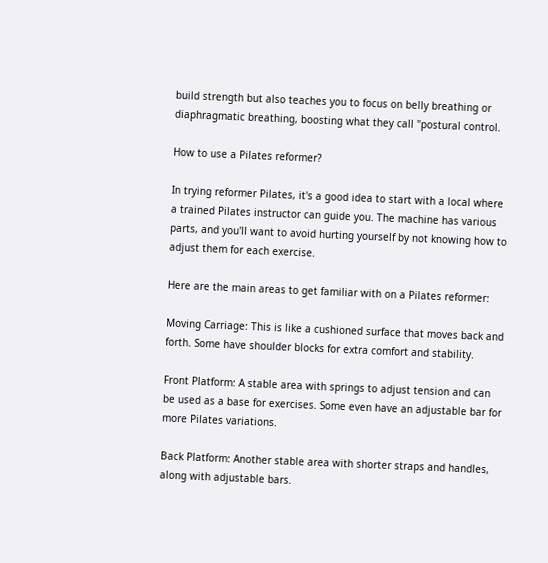build strength but also teaches you to focus on belly breathing or diaphragmatic breathing, boosting what they call "postural control.

How to use a Pilates reformer?

In trying reformer Pilates, it's a good idea to start with a local where a trained Pilates instructor can guide you. The machine has various parts, and you'll want to avoid hurting yourself by not knowing how to adjust them for each exercise.

Here are the main areas to get familiar with on a Pilates reformer:

Moving Carriage: This is like a cushioned surface that moves back and forth. Some have shoulder blocks for extra comfort and stability.

Front Platform: A stable area with springs to adjust tension and can be used as a base for exercises. Some even have an adjustable bar for more Pilates variations.

Back Platform: Another stable area with shorter straps and handles, along with adjustable bars.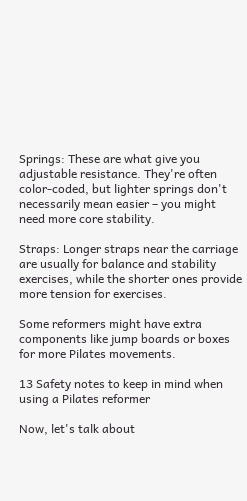Springs: These are what give you adjustable resistance. They're often color-coded, but lighter springs don't necessarily mean easier – you might need more core stability.

Straps: Longer straps near the carriage are usually for balance and stability exercises, while the shorter ones provide more tension for exercises.

Some reformers might have extra components like jump boards or boxes for more Pilates movements.

13 Safety notes to keep in mind when using a Pilates reformer

Now, let's talk about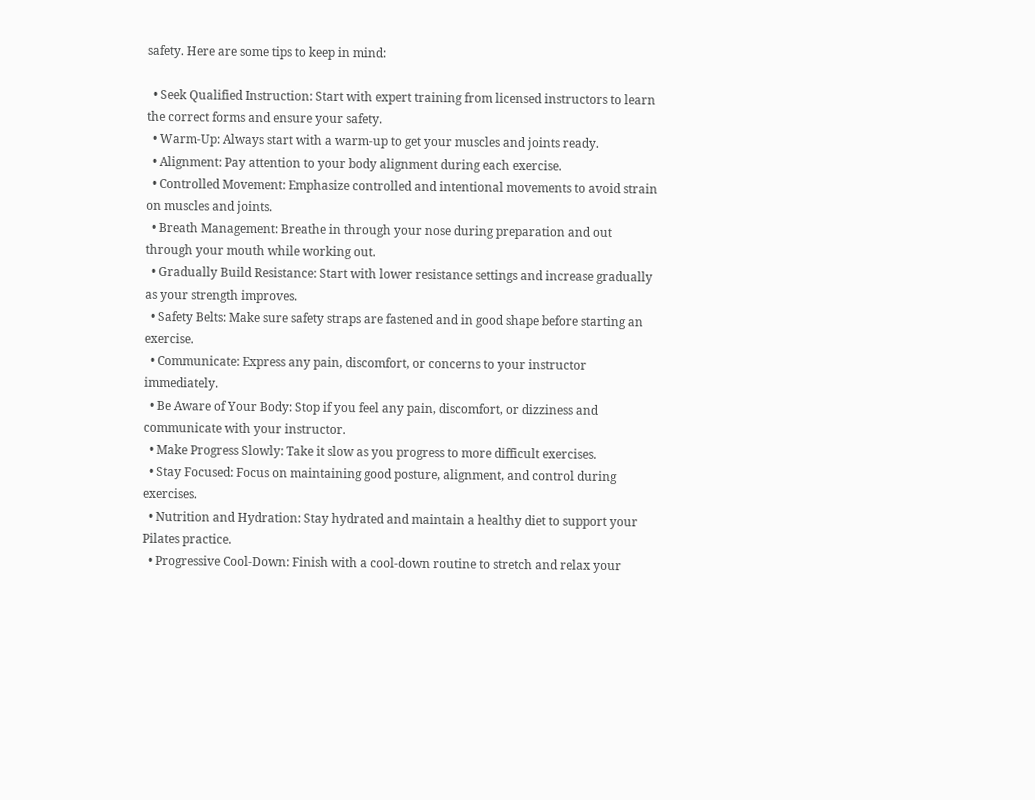safety. Here are some tips to keep in mind:

  • Seek Qualified Instruction: Start with expert training from licensed instructors to learn the correct forms and ensure your safety.
  • Warm-Up: Always start with a warm-up to get your muscles and joints ready.
  • Alignment: Pay attention to your body alignment during each exercise.
  • Controlled Movement: Emphasize controlled and intentional movements to avoid strain on muscles and joints.
  • Breath Management: Breathe in through your nose during preparation and out through your mouth while working out.
  • Gradually Build Resistance: Start with lower resistance settings and increase gradually as your strength improves.
  • Safety Belts: Make sure safety straps are fastened and in good shape before starting an exercise.
  • Communicate: Express any pain, discomfort, or concerns to your instructor immediately.
  • Be Aware of Your Body: Stop if you feel any pain, discomfort, or dizziness and communicate with your instructor.
  • Make Progress Slowly: Take it slow as you progress to more difficult exercises.
  • Stay Focused: Focus on maintaining good posture, alignment, and control during exercises.
  • Nutrition and Hydration: Stay hydrated and maintain a healthy diet to support your Pilates practice.
  • Progressive Cool-Down: Finish with a cool-down routine to stretch and relax your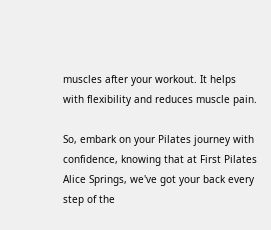muscles after your workout. It helps with flexibility and reduces muscle pain.

So, embark on your Pilates journey with confidence, knowing that at First Pilates Alice Springs, we've got your back every step of the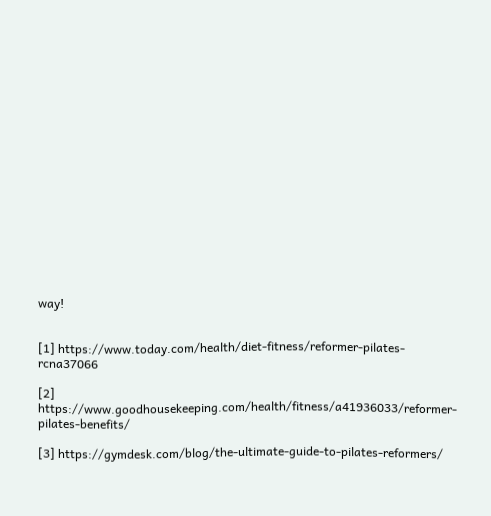way!


[1] https://www.today.com/health/diet-fitness/reformer-pilates-rcna37066

[2] https://www.goodhousekeeping.com/health/fitness/a41936033/reformer-pilates-benefits/

[3] https://gymdesk.com/blog/the-ultimate-guide-to-pilates-reformers/